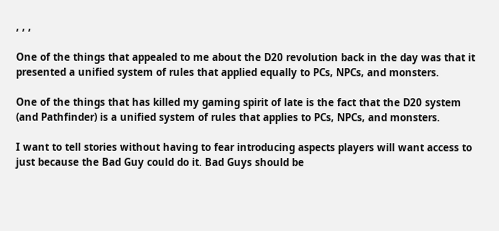, , ,

One of the things that appealed to me about the D20 revolution back in the day was that it presented a unified system of rules that applied equally to PCs, NPCs, and monsters.

One of the things that has killed my gaming spirit of late is the fact that the D20 system (and Pathfinder) is a unified system of rules that applies to PCs, NPCs, and monsters.

I want to tell stories without having to fear introducing aspects players will want access to just because the Bad Guy could do it. Bad Guys should be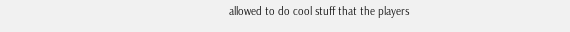allowed to do cool stuff that the players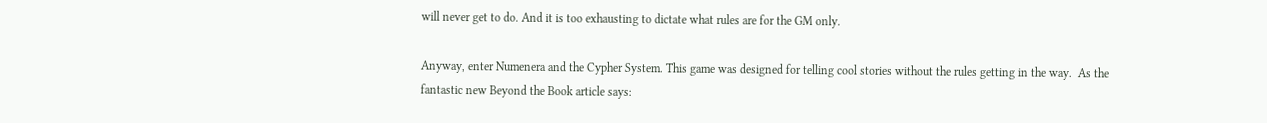will never get to do. And it is too exhausting to dictate what rules are for the GM only.

Anyway, enter Numenera and the Cypher System. This game was designed for telling cool stories without the rules getting in the way.  As the fantastic new Beyond the Book article says: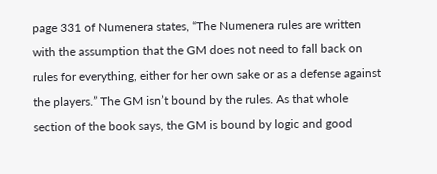page 331 of Numenera states, “The Numenera rules are written with the assumption that the GM does not need to fall back on rules for everything, either for her own sake or as a defense against the players.” The GM isn’t bound by the rules. As that whole section of the book says, the GM is bound by logic and good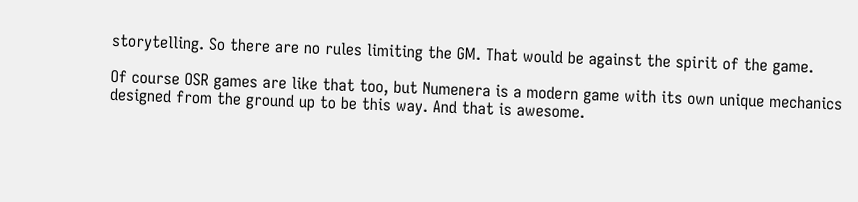storytelling. So there are no rules limiting the GM. That would be against the spirit of the game.

Of course OSR games are like that too, but Numenera is a modern game with its own unique mechanics designed from the ground up to be this way. And that is awesome.